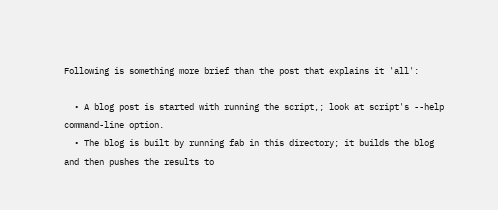Following is something more brief than the post that explains it 'all':

  • A blog post is started with running the script,; look at script's --help command-line option.
  • The blog is built by running fab in this directory; it builds the blog and then pushes the results to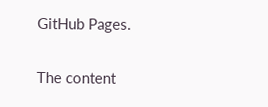GitHub Pages.

The content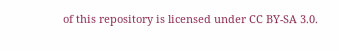of this repository is licensed under CC BY-SA 3.0.